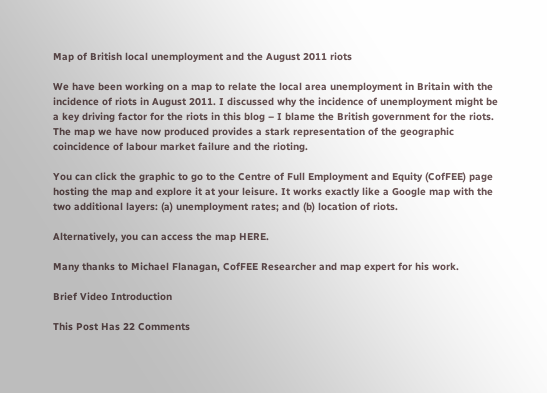Map of British local unemployment and the August 2011 riots

We have been working on a map to relate the local area unemployment in Britain with the incidence of riots in August 2011. I discussed why the incidence of unemployment might be a key driving factor for the riots in this blog – I blame the British government for the riots. The map we have now produced provides a stark representation of the geographic coincidence of labour market failure and the rioting.

You can click the graphic to go to the Centre of Full Employment and Equity (CofFEE) page hosting the map and explore it at your leisure. It works exactly like a Google map with the two additional layers: (a) unemployment rates; and (b) location of riots.

Alternatively, you can access the map HERE.

Many thanks to Michael Flanagan, CofFEE Researcher and map expert for his work.

Brief Video Introduction

This Post Has 22 Comments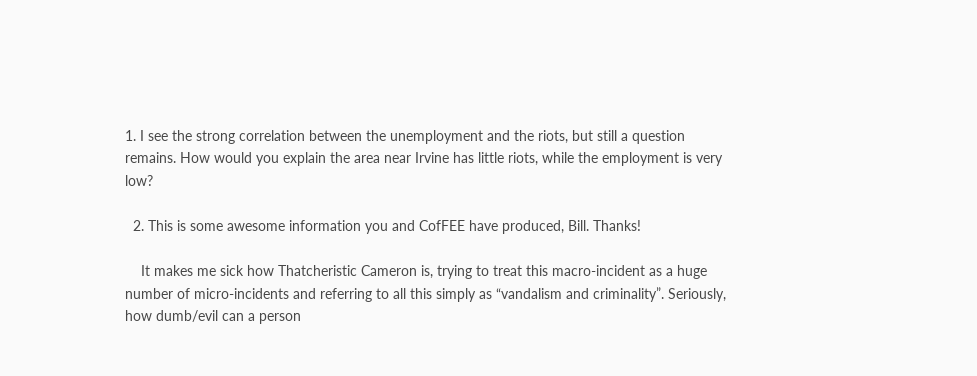1. I see the strong correlation between the unemployment and the riots, but still a question remains. How would you explain the area near Irvine has little riots, while the employment is very low?

  2. This is some awesome information you and CofFEE have produced, Bill. Thanks!

    It makes me sick how Thatcheristic Cameron is, trying to treat this macro-incident as a huge number of micro-incidents and referring to all this simply as “vandalism and criminality”. Seriously, how dumb/evil can a person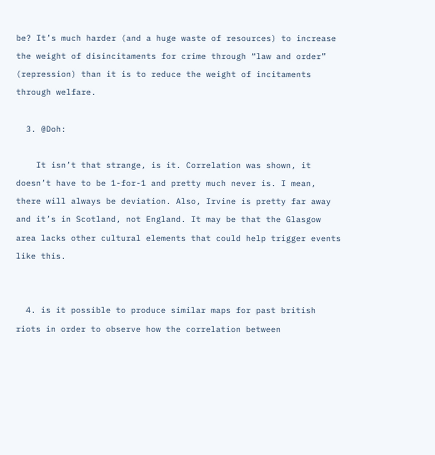be? It’s much harder (and a huge waste of resources) to increase the weight of disincitaments for crime through “law and order” (repression) than it is to reduce the weight of incitaments through welfare.

  3. @Doh:

    It isn’t that strange, is it. Correlation was shown, it doesn’t have to be 1-for-1 and pretty much never is. I mean, there will always be deviation. Also, Irvine is pretty far away and it’s in Scotland, not England. It may be that the Glasgow area lacks other cultural elements that could help trigger events like this.


  4. is it possible to produce similar maps for past british riots in order to observe how the correlation between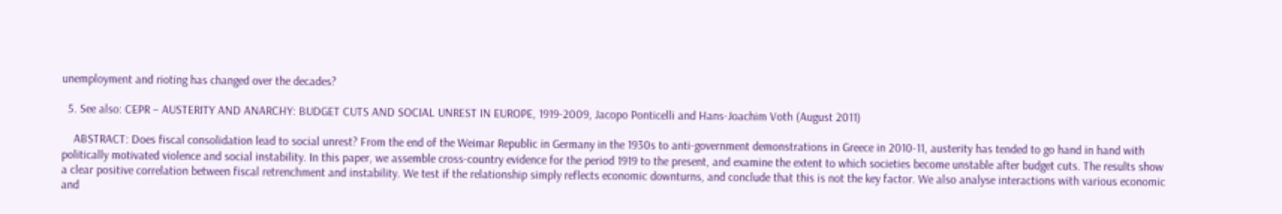unemployment and rioting has changed over the decades?

  5. See also: CEPR – AUSTERITY AND ANARCHY: BUDGET CUTS AND SOCIAL UNREST IN EUROPE, 1919-2009, Jacopo Ponticelli and Hans-Joachim Voth (August 2011)

    ABSTRACT: Does fiscal consolidation lead to social unrest? From the end of the Weimar Republic in Germany in the 1930s to anti-government demonstrations in Greece in 2010-11, austerity has tended to go hand in hand with politically motivated violence and social instability. In this paper, we assemble cross-country evidence for the period 1919 to the present, and examine the extent to which societies become unstable after budget cuts. The results show a clear positive correlation between fiscal retrenchment and instability. We test if the relationship simply reflects economic downturns, and conclude that this is not the key factor. We also analyse interactions with various economic and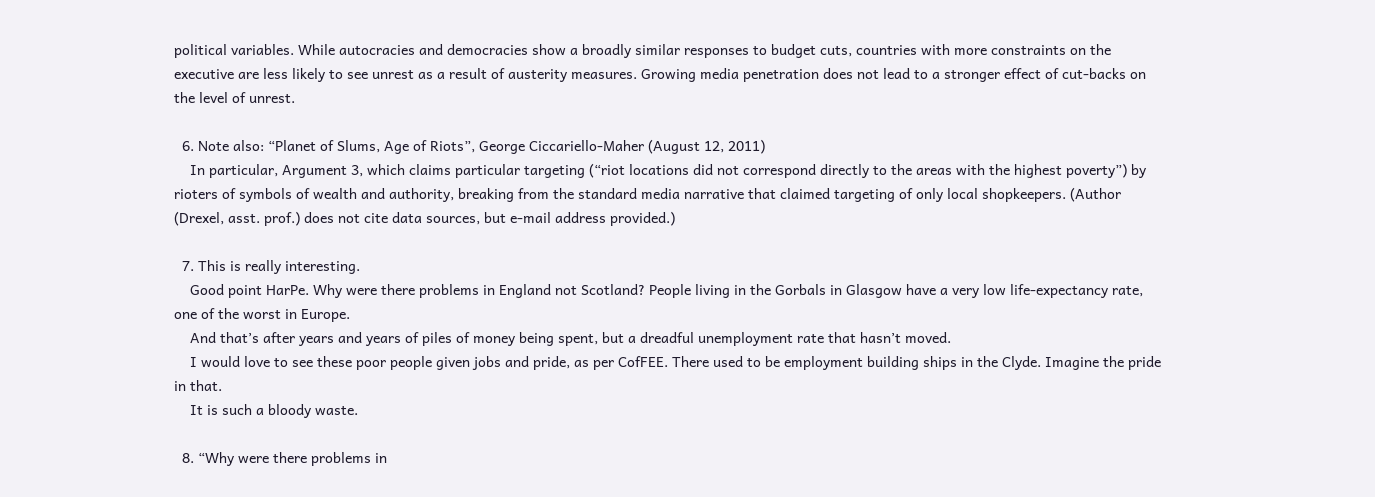political variables. While autocracies and democracies show a broadly similar responses to budget cuts, countries with more constraints on the executive are less likely to see unrest as a result of austerity measures. Growing media penetration does not lead to a stronger effect of cut-backs on the level of unrest.

  6. Note also: “Planet of Slums, Age of Riots”, George Ciccariello-Maher (August 12, 2011)
    In particular, Argument 3, which claims particular targeting (“riot locations did not correspond directly to the areas with the highest poverty”) by rioters of symbols of wealth and authority, breaking from the standard media narrative that claimed targeting of only local shopkeepers. (Author (Drexel, asst. prof.) does not cite data sources, but e-mail address provided.)

  7. This is really interesting.
    Good point HarPe. Why were there problems in England not Scotland? People living in the Gorbals in Glasgow have a very low life-expectancy rate, one of the worst in Europe.
    And that’s after years and years of piles of money being spent, but a dreadful unemployment rate that hasn’t moved.
    I would love to see these poor people given jobs and pride, as per CofFEE. There used to be employment building ships in the Clyde. Imagine the pride in that.
    It is such a bloody waste.

  8. “Why were there problems in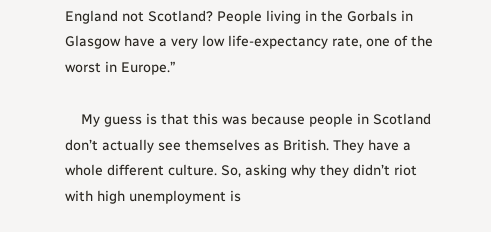England not Scotland? People living in the Gorbals in Glasgow have a very low life-expectancy rate, one of the worst in Europe.”

    My guess is that this was because people in Scotland don’t actually see themselves as British. They have a whole different culture. So, asking why they didn’t riot with high unemployment is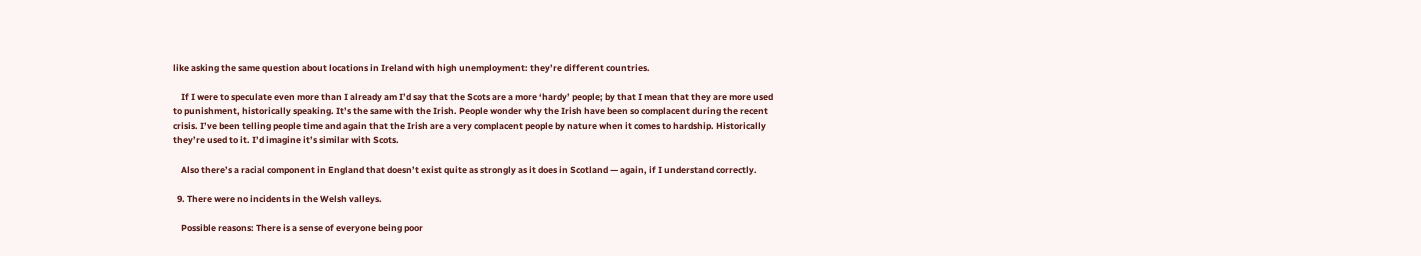like asking the same question about locations in Ireland with high unemployment: they’re different countries.

    If I were to speculate even more than I already am I’d say that the Scots are a more ‘hardy’ people; by that I mean that they are more used to punishment, historically speaking. It’s the same with the Irish. People wonder why the Irish have been so complacent during the recent crisis. I’ve been telling people time and again that the Irish are a very complacent people by nature when it comes to hardship. Historically they’re used to it. I’d imagine it’s similar with Scots.

    Also there’s a racial component in England that doesn’t exist quite as strongly as it does in Scotland — again, if I understand correctly.

  9. There were no incidents in the Welsh valleys.

    Possible reasons: There is a sense of everyone being poor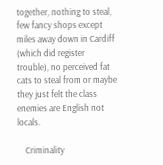together, nothing to steal, few fancy shops except miles away down in Cardiff (which did register trouble), no perceived fat cats to steal from or maybe they just felt the class enemies are English not locals.

    Criminality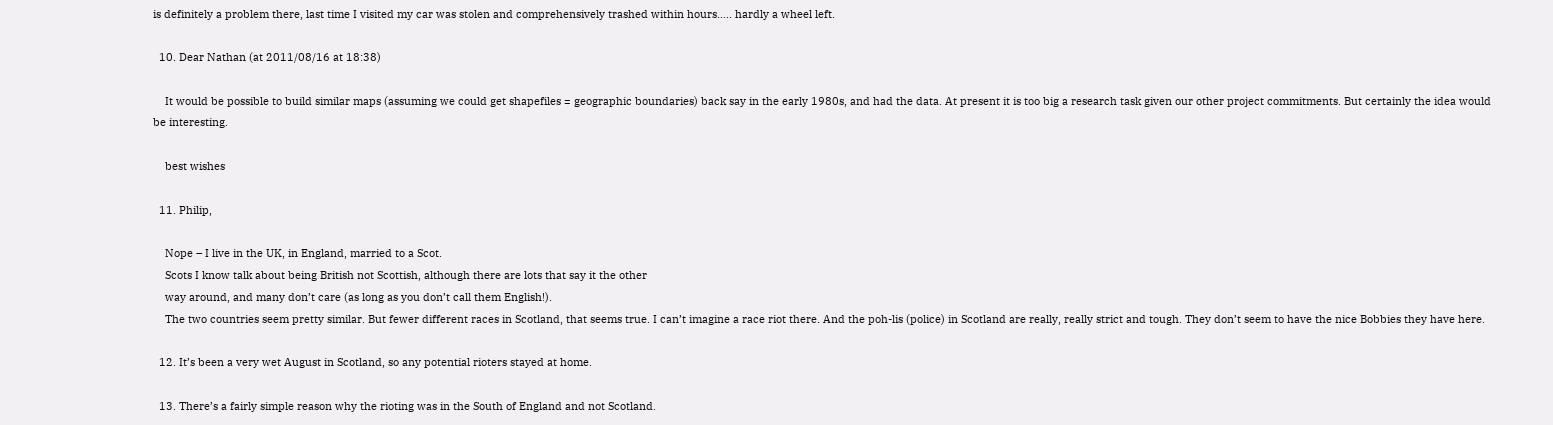is definitely a problem there, last time I visited my car was stolen and comprehensively trashed within hours….. hardly a wheel left.

  10. Dear Nathan (at 2011/08/16 at 18:38)

    It would be possible to build similar maps (assuming we could get shapefiles = geographic boundaries) back say in the early 1980s, and had the data. At present it is too big a research task given our other project commitments. But certainly the idea would be interesting.

    best wishes

  11. Philip,

    Nope – I live in the UK, in England, married to a Scot.
    Scots I know talk about being British not Scottish, although there are lots that say it the other
    way around, and many don’t care (as long as you don’t call them English!).
    The two countries seem pretty similar. But fewer different races in Scotland, that seems true. I can’t imagine a race riot there. And the poh-lis (police) in Scotland are really, really strict and tough. They don’t seem to have the nice Bobbies they have here.

  12. It’s been a very wet August in Scotland, so any potential rioters stayed at home.

  13. There’s a fairly simple reason why the rioting was in the South of England and not Scotland.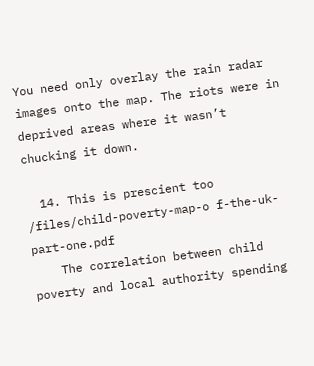You need only overlay the rain radar images onto the map. The riots were in deprived areas where it wasn’t chucking it down.

  14. This is prescient too /files/child-poverty-map-o f-the-uk-part-one.pdf
    The correlation between child poverty and local authority spending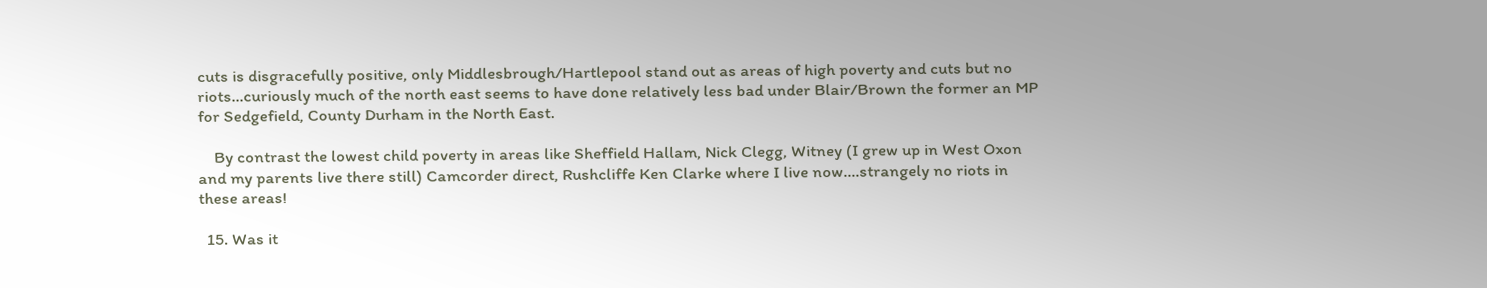cuts is disgracefully positive, only Middlesbrough/Hartlepool stand out as areas of high poverty and cuts but no riots…curiously much of the north east seems to have done relatively less bad under Blair/Brown the former an MP for Sedgefield, County Durham in the North East.

    By contrast the lowest child poverty in areas like Sheffield Hallam, Nick Clegg, Witney (I grew up in West Oxon and my parents live there still) Camcorder direct, Rushcliffe Ken Clarke where I live now….strangely no riots in these areas!

  15. Was it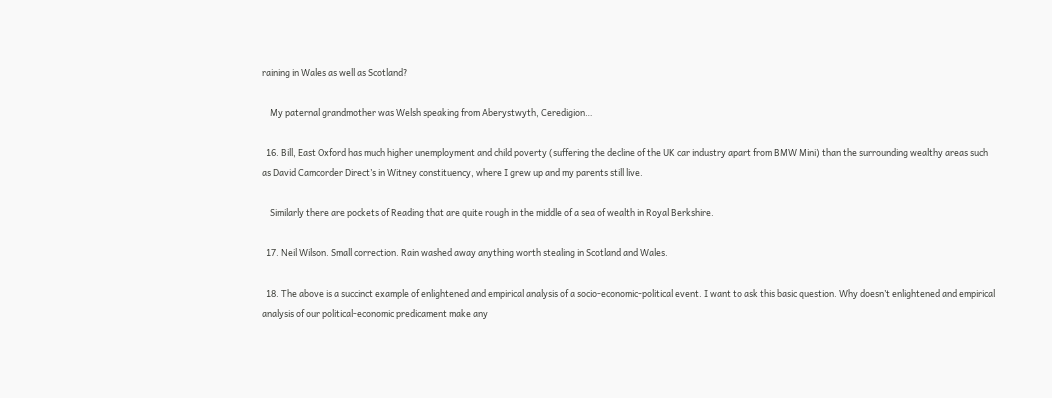raining in Wales as well as Scotland?

    My paternal grandmother was Welsh speaking from Aberystwyth, Ceredigion…

  16. Bill, East Oxford has much higher unemployment and child poverty (suffering the decline of the UK car industry apart from BMW Mini) than the surrounding wealthy areas such as David Camcorder Direct’s in Witney constituency, where I grew up and my parents still live.

    Similarly there are pockets of Reading that are quite rough in the middle of a sea of wealth in Royal Berkshire.

  17. Neil Wilson. Small correction. Rain washed away anything worth stealing in Scotland and Wales.

  18. The above is a succinct example of enlightened and empirical analysis of a socio-economic-political event. I want to ask this basic question. Why doesn’t enlightened and empirical analysis of our political-economic predicament make any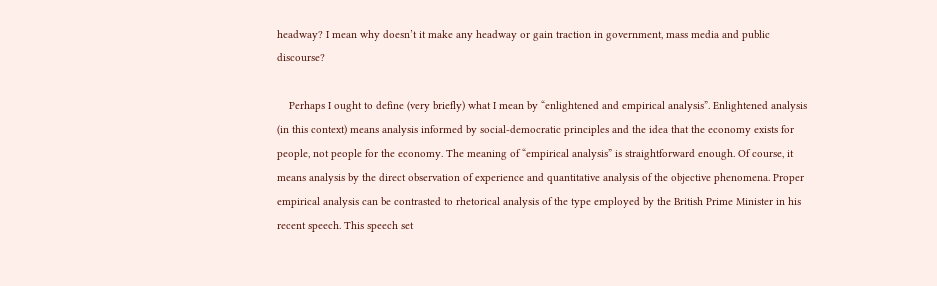headway? I mean why doesn’t it make any headway or gain traction in government, mass media and public discourse?

    Perhaps I ought to define (very briefly) what I mean by “enlightened and empirical analysis”. Enlightened analysis (in this context) means analysis informed by social-democratic principles and the idea that the economy exists for people, not people for the economy. The meaning of “empirical analysis” is straightforward enough. Of course, it means analysis by the direct observation of experience and quantitative analysis of the objective phenomena. Proper empirical analysis can be contrasted to rhetorical analysis of the type employed by the British Prime Minister in his recent speech. This speech set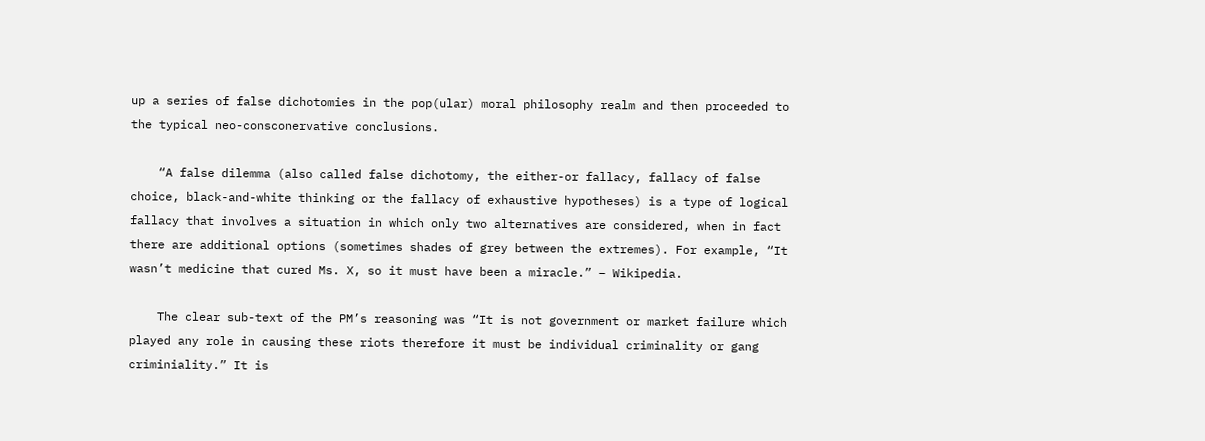up a series of false dichotomies in the pop(ular) moral philosophy realm and then proceeded to the typical neo-consconervative conclusions.

    “A false dilemma (also called false dichotomy, the either-or fallacy, fallacy of false choice, black-and-white thinking or the fallacy of exhaustive hypotheses) is a type of logical fallacy that involves a situation in which only two alternatives are considered, when in fact there are additional options (sometimes shades of grey between the extremes). For example, “It wasn’t medicine that cured Ms. X, so it must have been a miracle.” – Wikipedia.

    The clear sub-text of the PM’s reasoning was “It is not government or market failure which played any role in causing these riots therefore it must be individual criminality or gang criminiality.” It is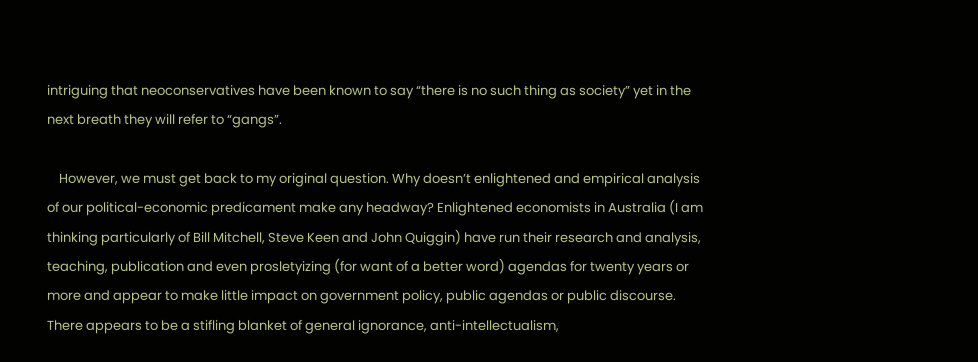intriguing that neoconservatives have been known to say “there is no such thing as society” yet in the next breath they will refer to “gangs”.

    However, we must get back to my original question. Why doesn’t enlightened and empirical analysis of our political-economic predicament make any headway? Enlightened economists in Australia (I am thinking particularly of Bill Mitchell, Steve Keen and John Quiggin) have run their research and analysis, teaching, publication and even prosletyizing (for want of a better word) agendas for twenty years or more and appear to make little impact on government policy, public agendas or public discourse. There appears to be a stifling blanket of general ignorance, anti-intellectualism,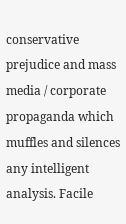conservative prejudice and mass media / corporate propaganda which muffles and silences any intelligent analysis. Facile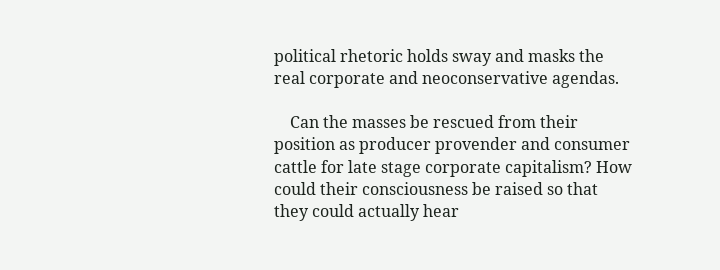political rhetoric holds sway and masks the real corporate and neoconservative agendas.

    Can the masses be rescued from their position as producer provender and consumer cattle for late stage corporate capitalism? How could their consciousness be raised so that they could actually hear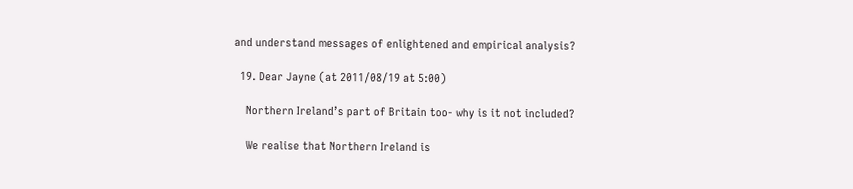and understand messages of enlightened and empirical analysis?

  19. Dear Jayne (at 2011/08/19 at 5:00)

    Northern Ireland’s part of Britain too- why is it not included?

    We realise that Northern Ireland is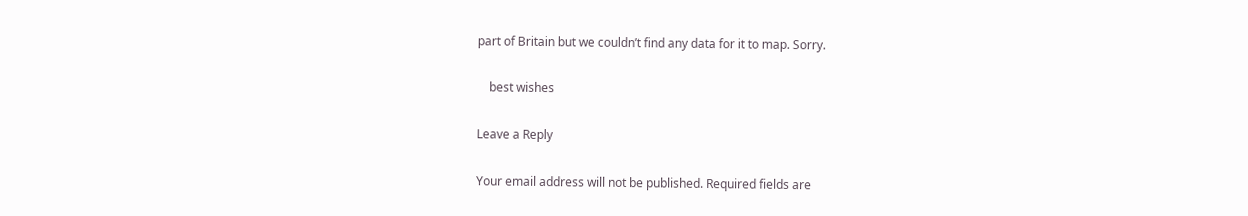part of Britain but we couldn’t find any data for it to map. Sorry.

    best wishes

Leave a Reply

Your email address will not be published. Required fields are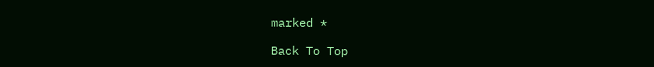marked *

Back To Top